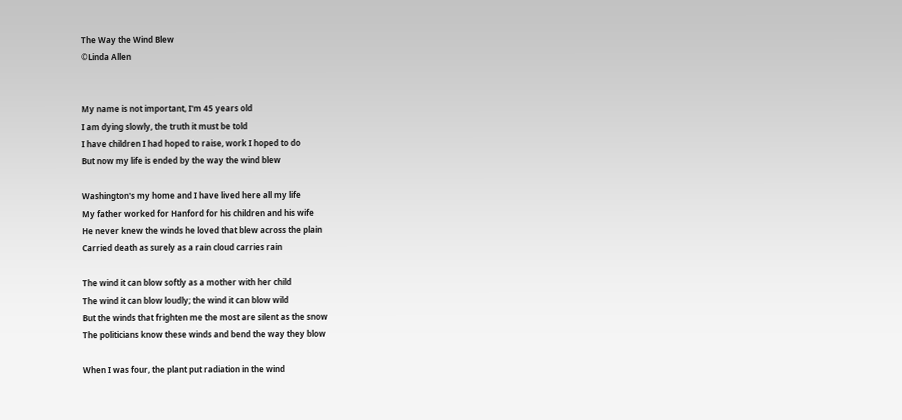The Way the Wind Blew
©Linda Allen


My name is not important, I'm 45 years old
I am dying slowly, the truth it must be told
I have children I had hoped to raise, work I hoped to do
But now my life is ended by the way the wind blew

Washington's my home and I have lived here all my life
My father worked for Hanford for his children and his wife
He never knew the winds he loved that blew across the plain
Carried death as surely as a rain cloud carries rain

The wind it can blow softly as a mother with her child
The wind it can blow loudly; the wind it can blow wild
But the winds that frighten me the most are silent as the snow
The politicians know these winds and bend the way they blow

When I was four, the plant put radiation in the wind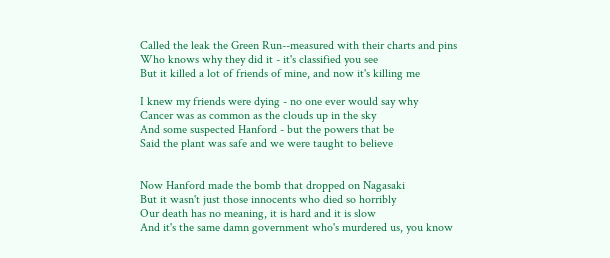Called the leak the Green Run--measured with their charts and pins
Who knows why they did it - it's classified you see
But it killed a lot of friends of mine, and now it's killing me

I knew my friends were dying - no one ever would say why
Cancer was as common as the clouds up in the sky
And some suspected Hanford - but the powers that be
Said the plant was safe and we were taught to believe


Now Hanford made the bomb that dropped on Nagasaki
But it wasn't just those innocents who died so horribly
Our death has no meaning, it is hard and it is slow
And it's the same damn government who's murdered us, you know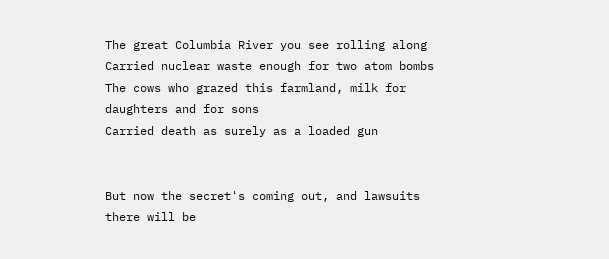The great Columbia River you see rolling along
Carried nuclear waste enough for two atom bombs
The cows who grazed this farmland, milk for daughters and for sons
Carried death as surely as a loaded gun


But now the secret's coming out, and lawsuits there will be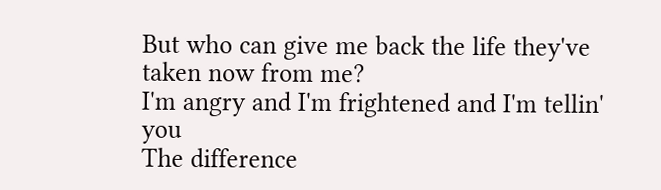But who can give me back the life they've taken now from me?
I'm angry and I'm frightened and I'm tellin' you
The difference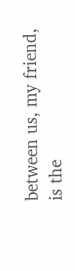between us, my friend, is the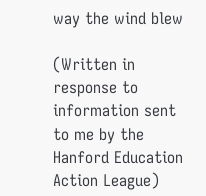way the wind blew

(Written in response to information sent to me by the Hanford Education
Action League)